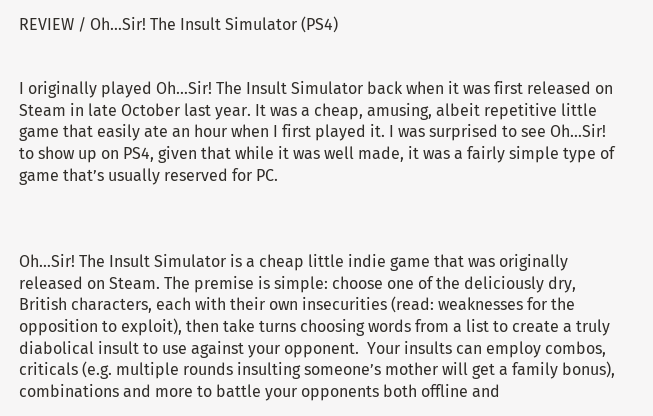REVIEW / Oh…Sir! The Insult Simulator (PS4)


I originally played Oh…Sir! The Insult Simulator back when it was first released on Steam in late October last year. It was a cheap, amusing, albeit repetitive little game that easily ate an hour when I first played it. I was surprised to see Oh…Sir! to show up on PS4, given that while it was well made, it was a fairly simple type of game that’s usually reserved for PC.



Oh…Sir! The Insult Simulator is a cheap little indie game that was originally released on Steam. The premise is simple: choose one of the deliciously dry, British characters, each with their own insecurities (read: weaknesses for the opposition to exploit), then take turns choosing words from a list to create a truly diabolical insult to use against your opponent.  Your insults can employ combos, criticals (e.g. multiple rounds insulting someone’s mother will get a family bonus), combinations and more to battle your opponents both offline and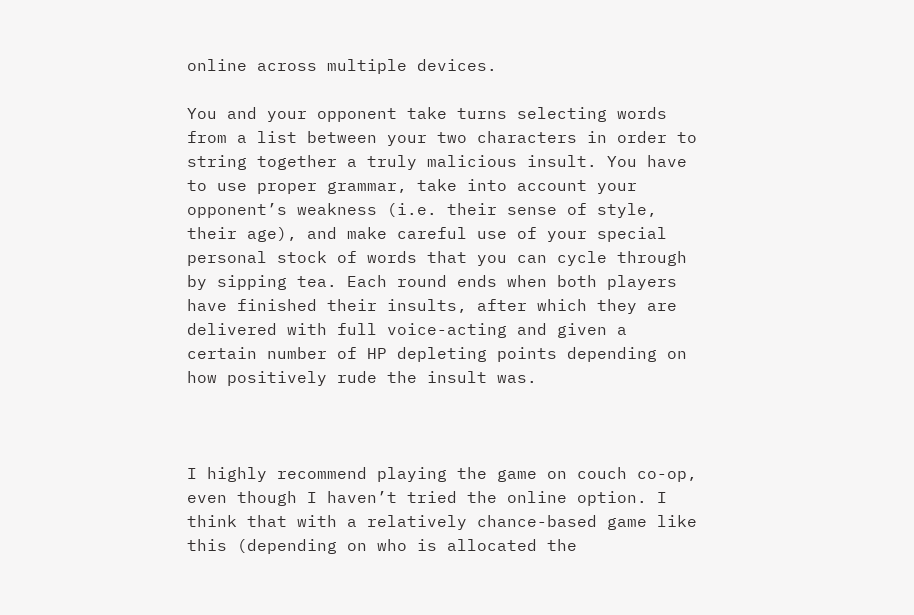online across multiple devices.

You and your opponent take turns selecting words from a list between your two characters in order to string together a truly malicious insult. You have to use proper grammar, take into account your opponent’s weakness (i.e. their sense of style, their age), and make careful use of your special personal stock of words that you can cycle through by sipping tea. Each round ends when both players have finished their insults, after which they are delivered with full voice-acting and given a certain number of HP depleting points depending on how positively rude the insult was.



I highly recommend playing the game on couch co-op, even though I haven’t tried the online option. I think that with a relatively chance-based game like this (depending on who is allocated the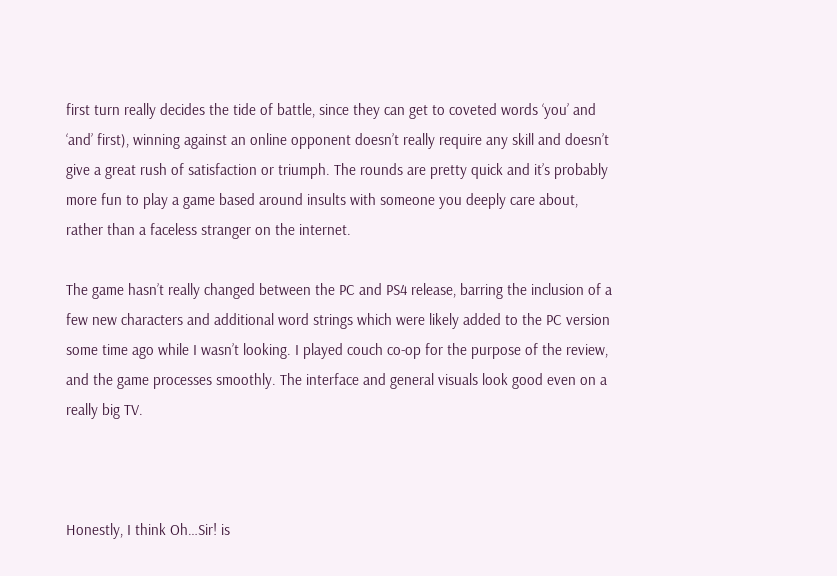first turn really decides the tide of battle, since they can get to coveted words ‘you’ and ‘and’ first), winning against an online opponent doesn’t really require any skill and doesn’t give a great rush of satisfaction or triumph. The rounds are pretty quick and it’s probably more fun to play a game based around insults with someone you deeply care about, rather than a faceless stranger on the internet.

The game hasn’t really changed between the PC and PS4 release, barring the inclusion of a few new characters and additional word strings which were likely added to the PC version some time ago while I wasn’t looking. I played couch co-op for the purpose of the review, and the game processes smoothly. The interface and general visuals look good even on a really big TV.



Honestly, I think Oh…Sir! is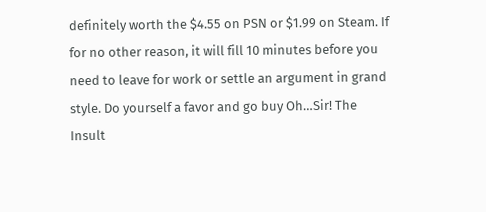definitely worth the $4.55 on PSN or $1.99 on Steam. If for no other reason, it will fill 10 minutes before you need to leave for work or settle an argument in grand style. Do yourself a favor and go buy Oh…Sir! The Insult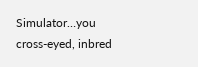Simulator…you cross-eyed, inbred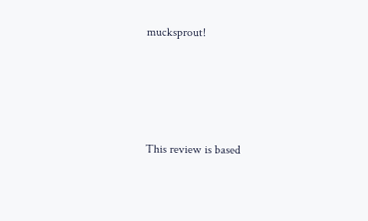mucksprout!




This review is based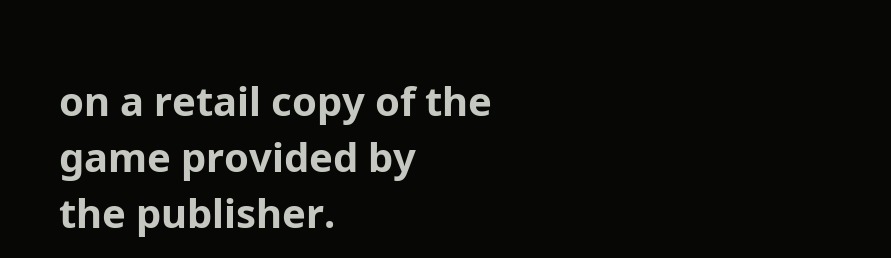on a retail copy of the game provided by the publisher.